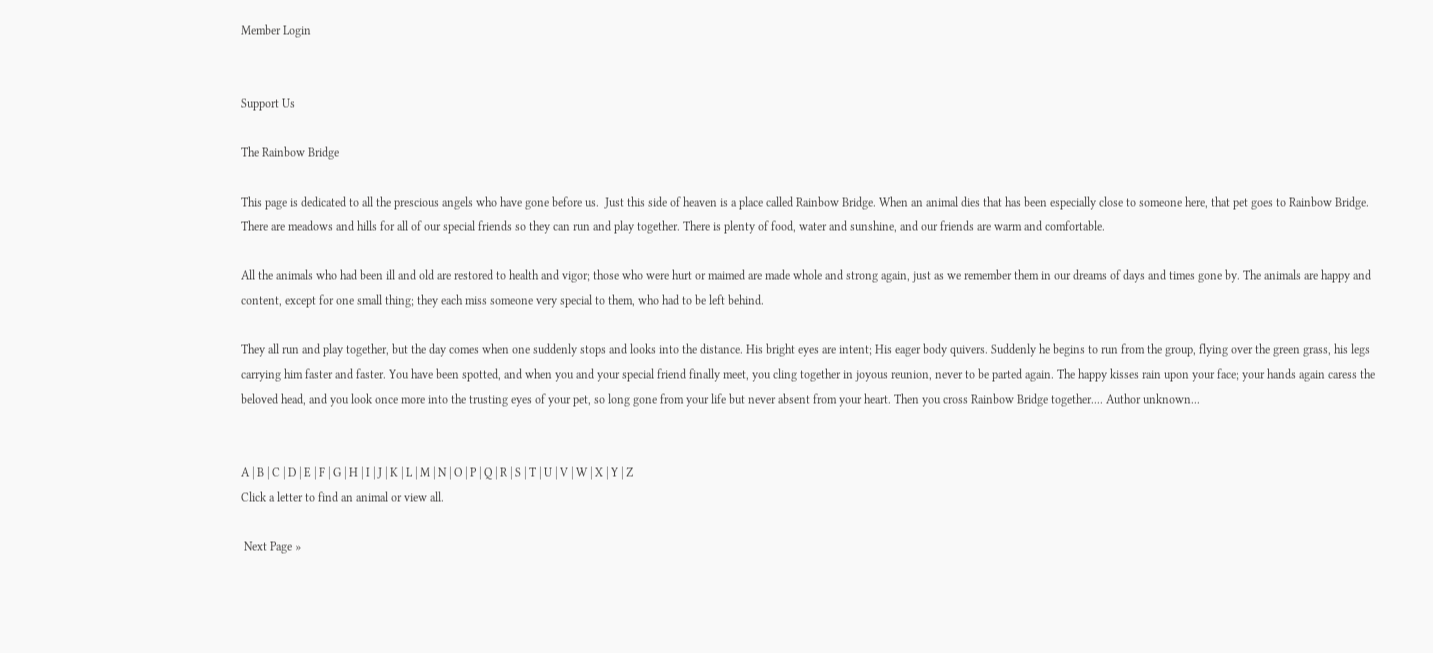Member Login


Support Us

The Rainbow Bridge

This page is dedicated to all the prescious angels who have gone before us.  Just this side of heaven is a place called Rainbow Bridge. When an animal dies that has been especially close to someone here, that pet goes to Rainbow Bridge. There are meadows and hills for all of our special friends so they can run and play together. There is plenty of food, water and sunshine, and our friends are warm and comfortable.

All the animals who had been ill and old are restored to health and vigor; those who were hurt or maimed are made whole and strong again, just as we remember them in our dreams of days and times gone by. The animals are happy and content, except for one small thing; they each miss someone very special to them, who had to be left behind.

They all run and play together, but the day comes when one suddenly stops and looks into the distance. His bright eyes are intent; His eager body quivers. Suddenly he begins to run from the group, flying over the green grass, his legs carrying him faster and faster. You have been spotted, and when you and your special friend finally meet, you cling together in joyous reunion, never to be parted again. The happy kisses rain upon your face; your hands again caress the beloved head, and you look once more into the trusting eyes of your pet, so long gone from your life but never absent from your heart. Then you cross Rainbow Bridge together.... Author unknown...


A | B | C | D | E | F | G | H | I | J | K | L | M | N | O | P | Q | R | S | T | U | V | W | X | Y | Z
Click a letter to find an animal or view all.

 Next Page »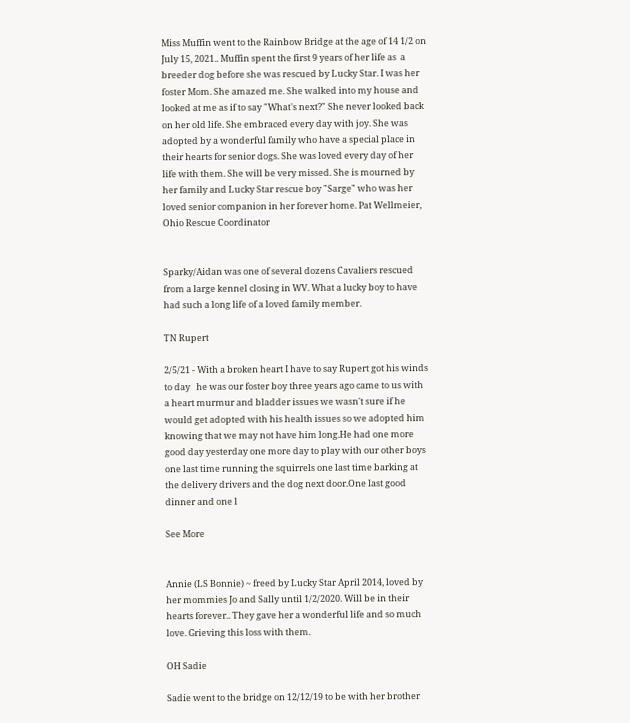Miss Muffin went to the Rainbow Bridge at the age of 14 1/2 on July 15, 2021.. Muffin spent the first 9 years of her life as  a breeder dog before she was rescued by Lucky Star. I was her foster Mom. She amazed me. She walked into my house and looked at me as if to say "What's next?" She never looked back on her old life. She embraced every day with joy. She was adopted by a wonderful family who have a special place in their hearts for senior dogs. She was loved every day of her life with them. She will be very missed. She is mourned by her family and Lucky Star rescue boy "Sarge" who was her loved senior companion in her forever home. Pat Wellmeier, Ohio Rescue Coordinator


Sparky/Aidan was one of several dozens Cavaliers rescued from a large kennel closing in WV. What a lucky boy to have had such a long life of a loved family member.

TN Rupert

2/5/21 - With a broken heart I have to say Rupert got his winds to day   he was our foster boy three years ago came to us with a heart murmur and bladder issues we wasn't sure if he would get adopted with his health issues so we adopted him knowing that we may not have him long.He had one more good day yesterday one more day to play with our other boys one last time running the squirrels one last time barking at the delivery drivers and the dog next door.One last good dinner and one l

See More


Annie (LS Bonnie) ~ freed by Lucky Star April 2014, loved by her mommies Jo and Sally until 1/2/2020. Will be in their hearts forever.. They gave her a wonderful life and so much love. Grieving this loss with them.

OH Sadie

Sadie went to the bridge on 12/12/19 to be with her brother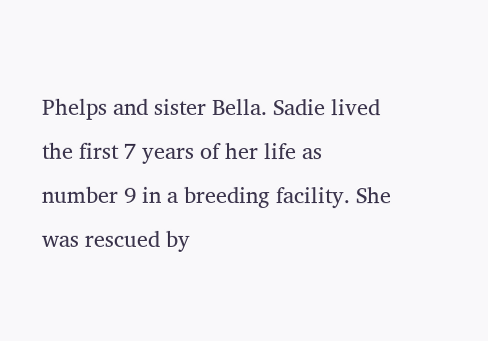Phelps and sister Bella. Sadie lived the first 7 years of her life as number 9 in a breeding facility. She was rescued by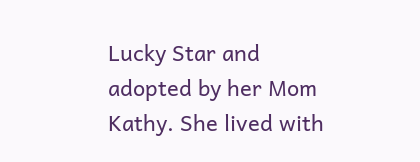Lucky Star and adopted by her Mom Kathy. She lived with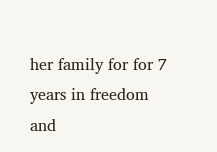her family for for 7 years in freedom and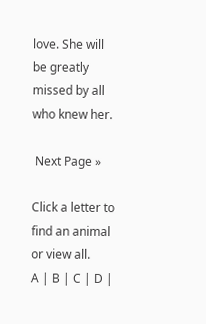love. She will be greatly missed by all who knew her.

 Next Page »

Click a letter to find an animal or view all.
A | B | C | D |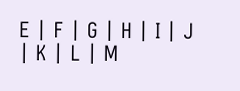E | F | G | H | I | J | K | L | M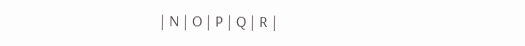| N | O | P | Q | R |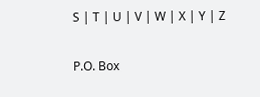S | T | U | V | W | X | Y | Z

P.O. Box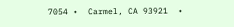7054 •  Carmel, CA 93921  •